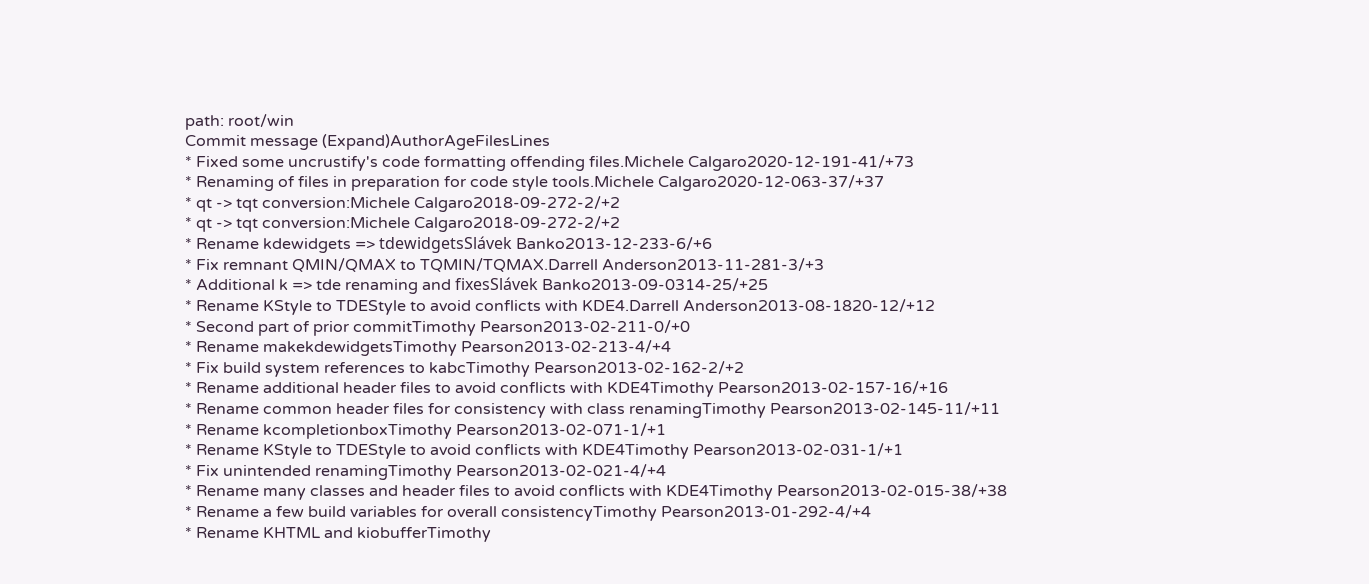path: root/win
Commit message (Expand)AuthorAgeFilesLines
* Fixed some uncrustify's code formatting offending files.Michele Calgaro2020-12-191-41/+73
* Renaming of files in preparation for code style tools.Michele Calgaro2020-12-063-37/+37
* qt -> tqt conversion:Michele Calgaro2018-09-272-2/+2
* qt -> tqt conversion:Michele Calgaro2018-09-272-2/+2
* Rename kdewidgets => tdewidgetsSlávek Banko2013-12-233-6/+6
* Fix remnant QMIN/QMAX to TQMIN/TQMAX.Darrell Anderson2013-11-281-3/+3
* Additional k => tde renaming and fixesSlávek Banko2013-09-0314-25/+25
* Rename KStyle to TDEStyle to avoid conflicts with KDE4.Darrell Anderson2013-08-1820-12/+12
* Second part of prior commitTimothy Pearson2013-02-211-0/+0
* Rename makekdewidgetsTimothy Pearson2013-02-213-4/+4
* Fix build system references to kabcTimothy Pearson2013-02-162-2/+2
* Rename additional header files to avoid conflicts with KDE4Timothy Pearson2013-02-157-16/+16
* Rename common header files for consistency with class renamingTimothy Pearson2013-02-145-11/+11
* Rename kcompletionboxTimothy Pearson2013-02-071-1/+1
* Rename KStyle to TDEStyle to avoid conflicts with KDE4Timothy Pearson2013-02-031-1/+1
* Fix unintended renamingTimothy Pearson2013-02-021-4/+4
* Rename many classes and header files to avoid conflicts with KDE4Timothy Pearson2013-02-015-38/+38
* Rename a few build variables for overall consistencyTimothy Pearson2013-01-292-4/+4
* Rename KHTML and kiobufferTimothy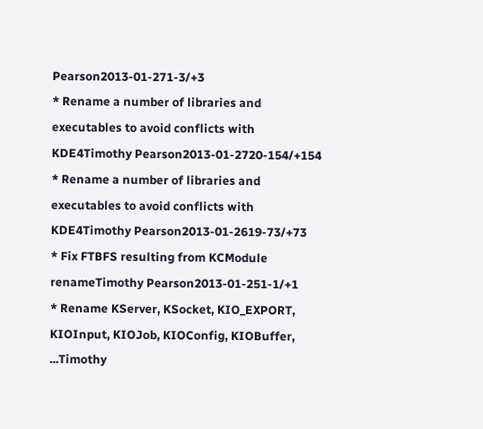Pearson2013-01-271-3/+3
* Rename a number of libraries and executables to avoid conflicts with KDE4Timothy Pearson2013-01-2720-154/+154
* Rename a number of libraries and executables to avoid conflicts with KDE4Timothy Pearson2013-01-2619-73/+73
* Fix FTBFS resulting from KCModule renameTimothy Pearson2013-01-251-1/+1
* Rename KServer, KSocket, KIO_EXPORT, KIOInput, KIOJob, KIOConfig, KIOBuffer, ...Timothy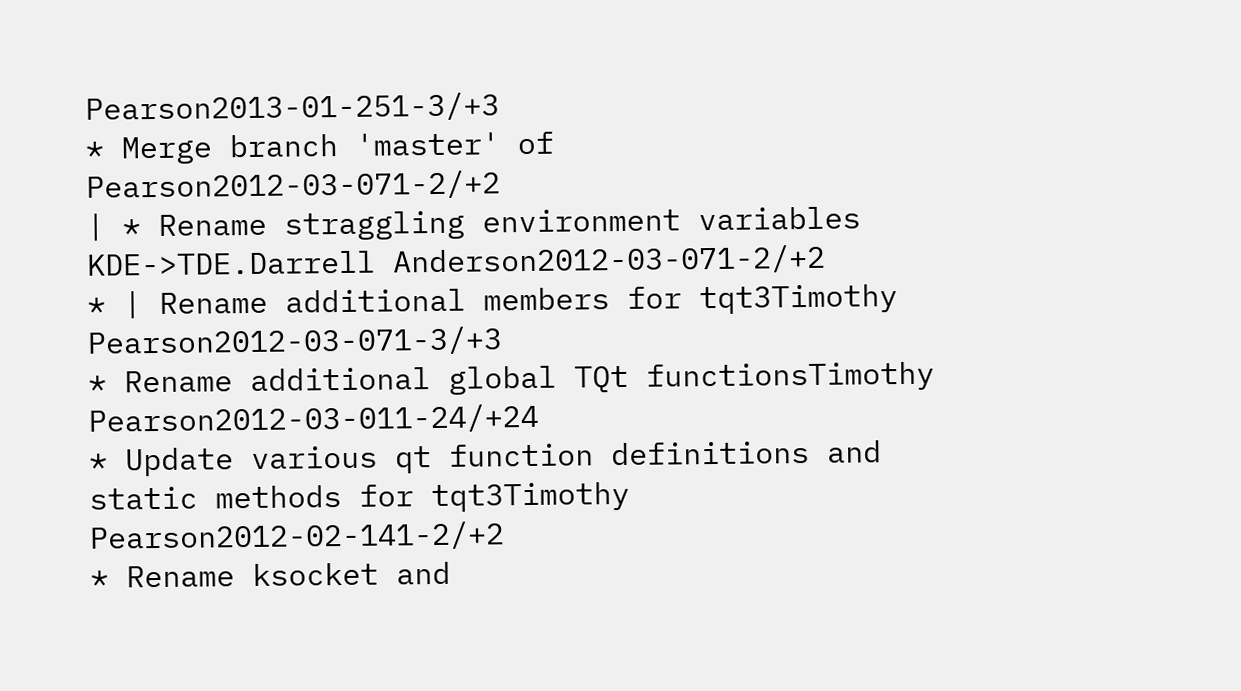Pearson2013-01-251-3/+3
* Merge branch 'master' of Pearson2012-03-071-2/+2
| * Rename straggling environment variables KDE->TDE.Darrell Anderson2012-03-071-2/+2
* | Rename additional members for tqt3Timothy Pearson2012-03-071-3/+3
* Rename additional global TQt functionsTimothy Pearson2012-03-011-24/+24
* Update various qt function definitions and static methods for tqt3Timothy Pearson2012-02-141-2/+2
* Rename ksocket and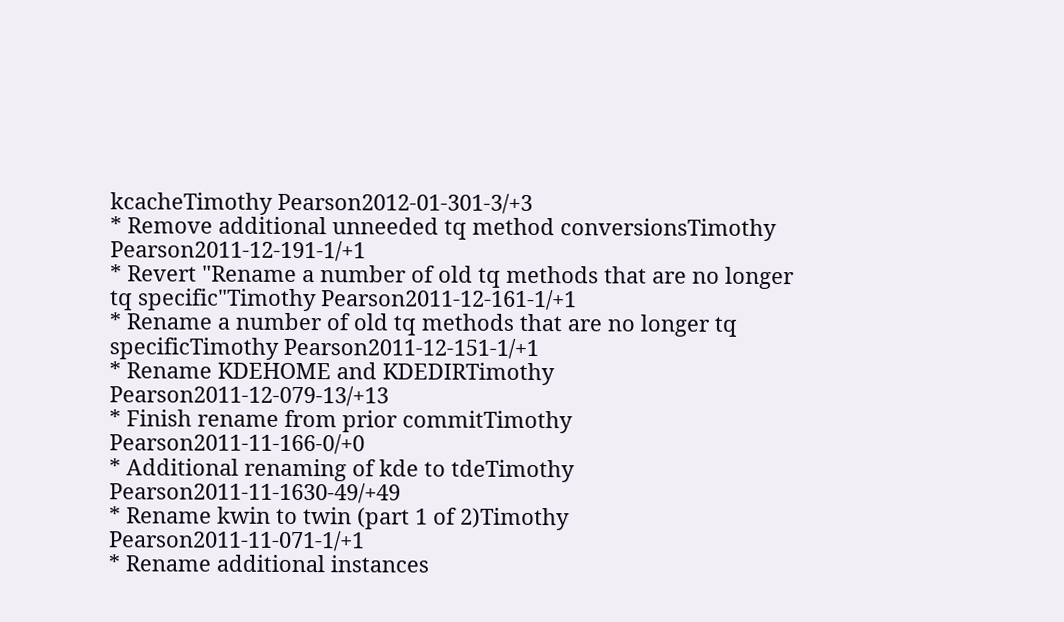kcacheTimothy Pearson2012-01-301-3/+3
* Remove additional unneeded tq method conversionsTimothy Pearson2011-12-191-1/+1
* Revert "Rename a number of old tq methods that are no longer tq specific"Timothy Pearson2011-12-161-1/+1
* Rename a number of old tq methods that are no longer tq specificTimothy Pearson2011-12-151-1/+1
* Rename KDEHOME and KDEDIRTimothy Pearson2011-12-079-13/+13
* Finish rename from prior commitTimothy Pearson2011-11-166-0/+0
* Additional renaming of kde to tdeTimothy Pearson2011-11-1630-49/+49
* Rename kwin to twin (part 1 of 2)Timothy Pearson2011-11-071-1/+1
* Rename additional instances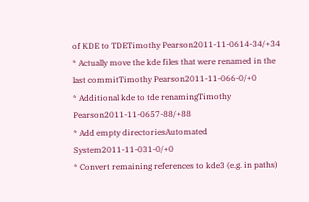of KDE to TDETimothy Pearson2011-11-0614-34/+34
* Actually move the kde files that were renamed in the last commitTimothy Pearson2011-11-066-0/+0
* Additional kde to tde renamingTimothy Pearson2011-11-0657-88/+88
* Add empty directoriesAutomated System2011-11-031-0/+0
* Convert remaining references to kde3 (e.g. in paths)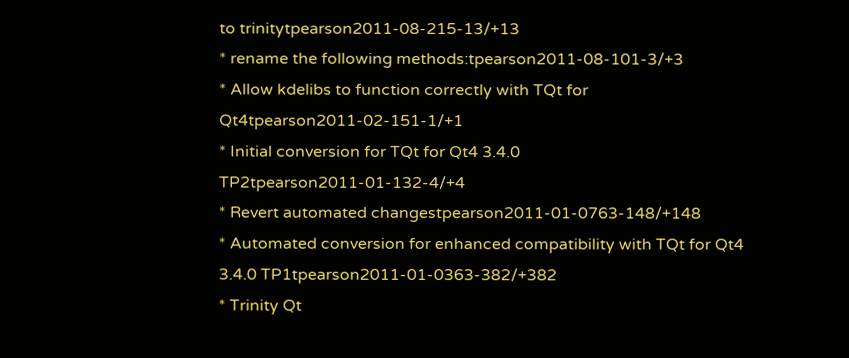to trinitytpearson2011-08-215-13/+13
* rename the following methods:tpearson2011-08-101-3/+3
* Allow kdelibs to function correctly with TQt for Qt4tpearson2011-02-151-1/+1
* Initial conversion for TQt for Qt4 3.4.0 TP2tpearson2011-01-132-4/+4
* Revert automated changestpearson2011-01-0763-148/+148
* Automated conversion for enhanced compatibility with TQt for Qt4 3.4.0 TP1tpearson2011-01-0363-382/+382
* Trinity Qt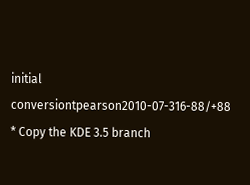initial conversiontpearson2010-07-316-88/+88
* Copy the KDE 3.5 branch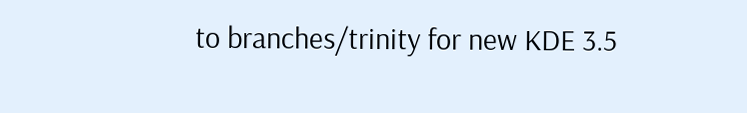to branches/trinity for new KDE 3.5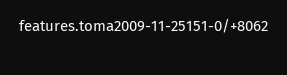features.toma2009-11-25151-0/+8062